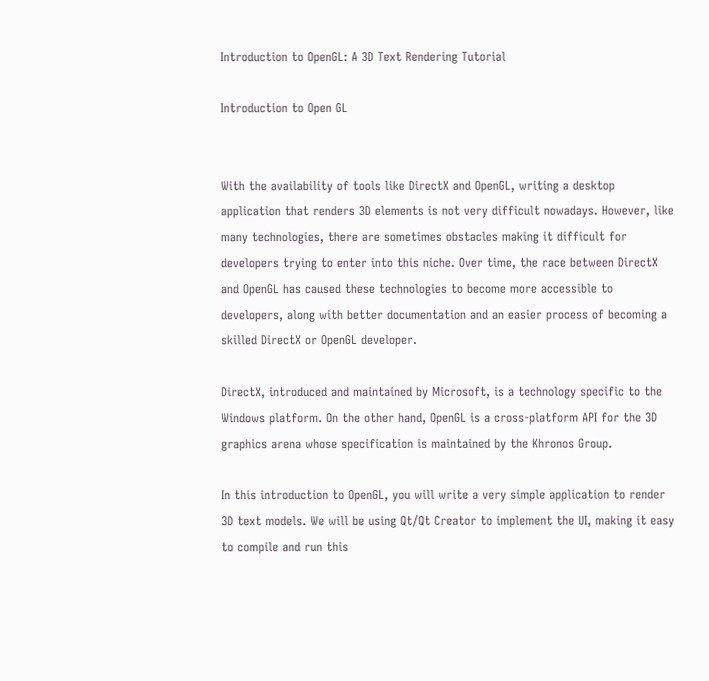Introduction to OpenGL: A 3D Text Rendering Tutorial

Introduction to Open GL


With the availability of tools like DirectX and OpenGL, writing a desktop application that renders 3D elements is not very difficult nowadays. However, like many technologies, there are sometimes obstacles making it difficult for developers trying to enter into this niche. Over time, the race between DirectX and OpenGL has caused these technologies to become more accessible to developers, along with better documentation and an easier process of becoming a skilled DirectX or OpenGL developer.

DirectX, introduced and maintained by Microsoft, is a technology specific to the Windows platform. On the other hand, OpenGL is a cross-platform API for the 3D graphics arena whose specification is maintained by the Khronos Group.

In this introduction to OpenGL, you will write a very simple application to render 3D text models. We will be using Qt/Qt Creator to implement the UI, making it easy to compile and run this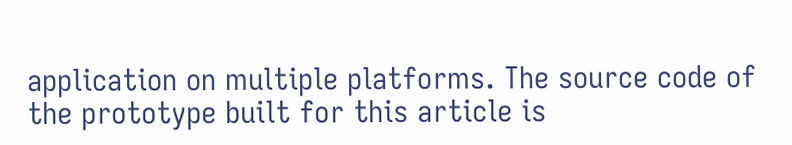application on multiple platforms. The source code of the prototype built for this article is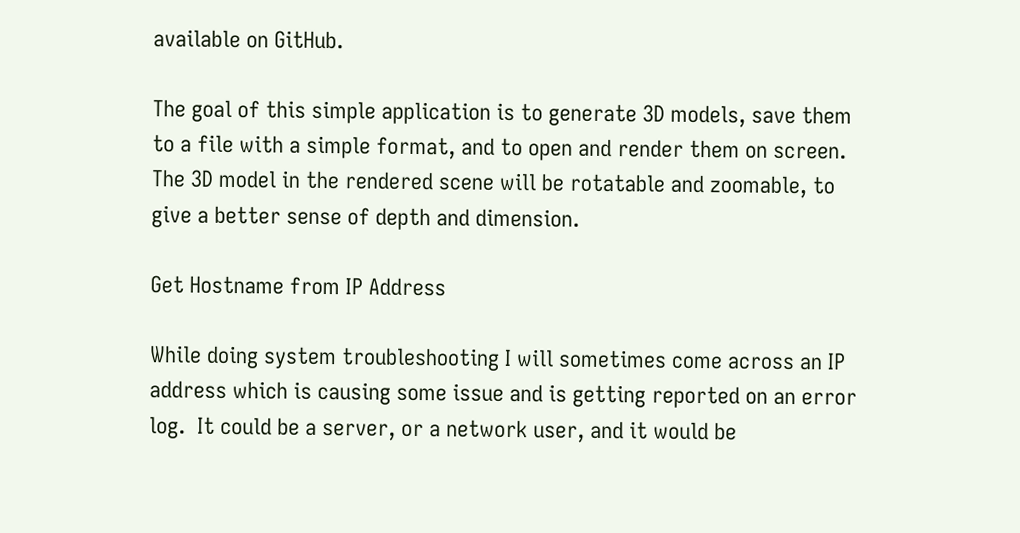available on GitHub.

The goal of this simple application is to generate 3D models, save them to a file with a simple format, and to open and render them on screen. The 3D model in the rendered scene will be rotatable and zoomable, to give a better sense of depth and dimension.

Get Hostname from IP Address

While doing system troubleshooting I will sometimes come across an IP address which is causing some issue and is getting reported on an error log.  It could be a server, or a network user, and it would be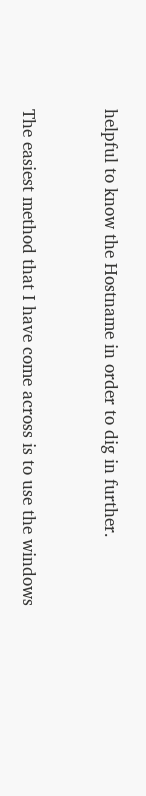helpful to know the Hostname in order to dig in further.


The easiest method that I have come across is to use the windows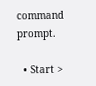command prompt.

  • Start >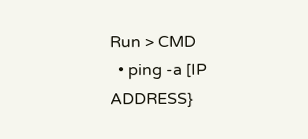Run > CMD
  • ping -a [IP ADDRESS}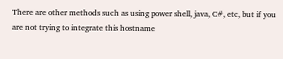There are other methods such as using power shell, java, C#, etc, but if you are not trying to integrate this hostname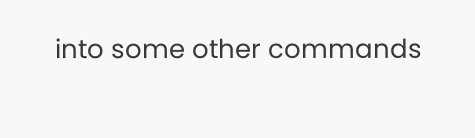into some other commands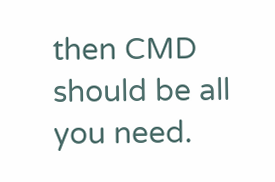then CMD should be all you need.